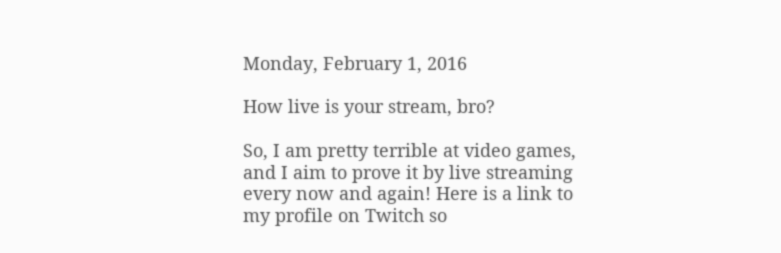Monday, February 1, 2016

How live is your stream, bro?

So, I am pretty terrible at video games, and I aim to prove it by live streaming every now and again! Here is a link to my profile on Twitch so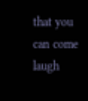that you can come laugh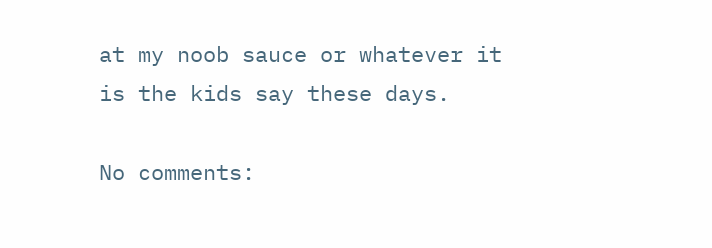at my noob sauce or whatever it is the kids say these days.

No comments: